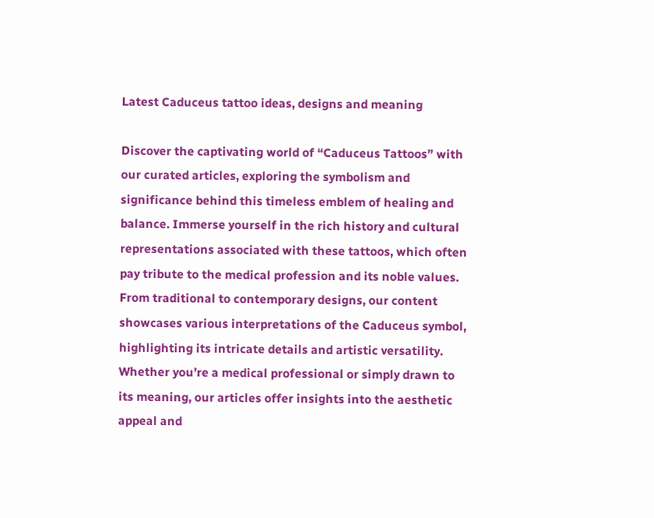Latest Caduceus tattoo ideas, designs and meaning

Discover the captivating world of “Caduceus Tattoos” with our curated articles, exploring the symbolism and significance behind this timeless emblem of healing and balance. Immerse yourself in the rich history and cultural representations associated with these tattoos, which often pay tribute to the medical profession and its noble values. From traditional to contemporary designs, our content showcases various interpretations of the Caduceus symbol, highlighting its intricate details and artistic versatility. Whether you’re a medical professional or simply drawn to its meaning, our articles offer insights into the aesthetic appeal and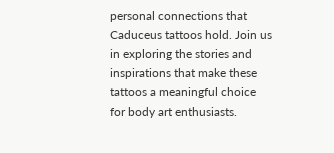personal connections that Caduceus tattoos hold. Join us in exploring the stories and inspirations that make these tattoos a meaningful choice for body art enthusiasts.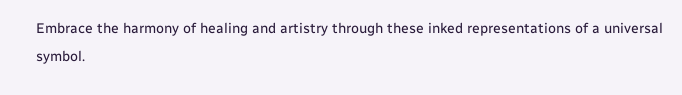Embrace the harmony of healing and artistry through these inked representations of a universal symbol.